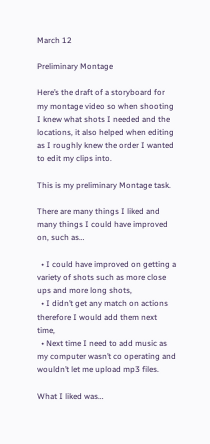March 12

Preliminary Montage

Here’s the draft of a storyboard for my montage video so when shooting I knew what shots I needed and the locations, it also helped when editing as I roughly knew the order I wanted to edit my clips into.

This is my preliminary Montage task.

There are many things I liked and many things I could have improved on, such as…

  • I could have improved on getting a variety of shots such as more close ups and more long shots,
  • I didn’t get any match on actions therefore I would add them next time,
  • Next time I need to add music as my computer wasn’t co operating and wouldn’t let me upload mp3 files.

What I liked was…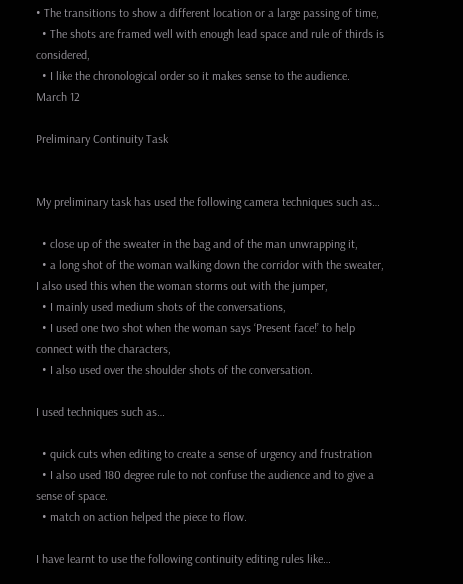• The transitions to show a different location or a large passing of time,
  • The shots are framed well with enough lead space and rule of thirds is considered,
  • I like the chronological order so it makes sense to the audience.
March 12

Preliminary Continuity Task


My preliminary task has used the following camera techniques such as…

  • close up of the sweater in the bag and of the man unwrapping it,
  • a long shot of the woman walking down the corridor with the sweater, I also used this when the woman storms out with the jumper,
  • I mainly used medium shots of the conversations,
  • I used one two shot when the woman says ‘Present face!’ to help connect with the characters,
  • I also used over the shoulder shots of the conversation.

I used techniques such as…

  • quick cuts when editing to create a sense of urgency and frustration
  • I also used 180 degree rule to not confuse the audience and to give a sense of space.
  • match on action helped the piece to flow.

I have learnt to use the following continuity editing rules like…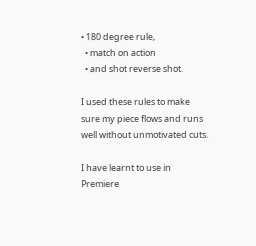• 180 degree rule,
  • match on action
  • and shot reverse shot.

I used these rules to make sure my piece flows and runs well without unmotivated cuts.

I have learnt to use in Premiere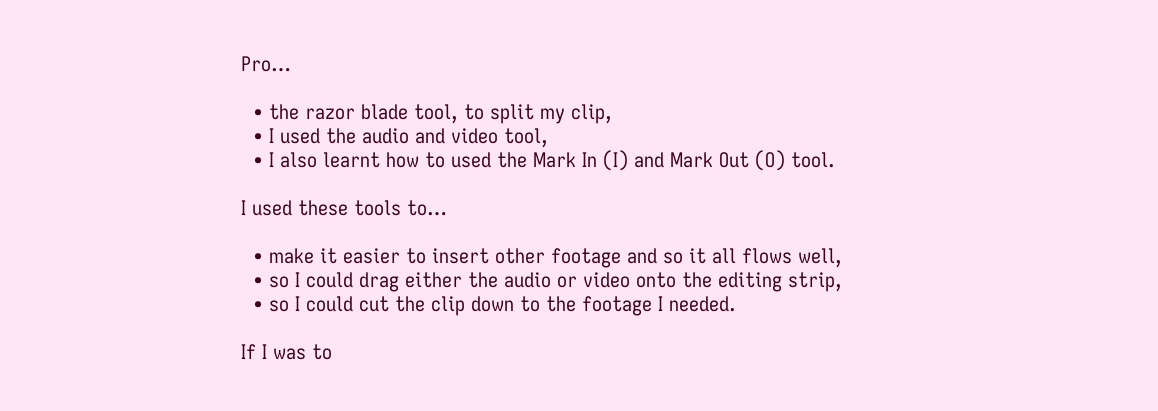Pro…

  • the razor blade tool, to split my clip,
  • I used the audio and video tool,
  • I also learnt how to used the Mark In (I) and Mark Out (O) tool.

I used these tools to…

  • make it easier to insert other footage and so it all flows well,
  • so I could drag either the audio or video onto the editing strip,
  • so I could cut the clip down to the footage I needed.

If I was to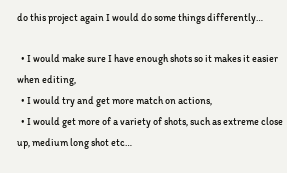do this project again I would do some things differently…

  • I would make sure I have enough shots so it makes it easier when editing,
  • I would try and get more match on actions,
  • I would get more of a variety of shots, such as extreme close up, medium long shot etc…